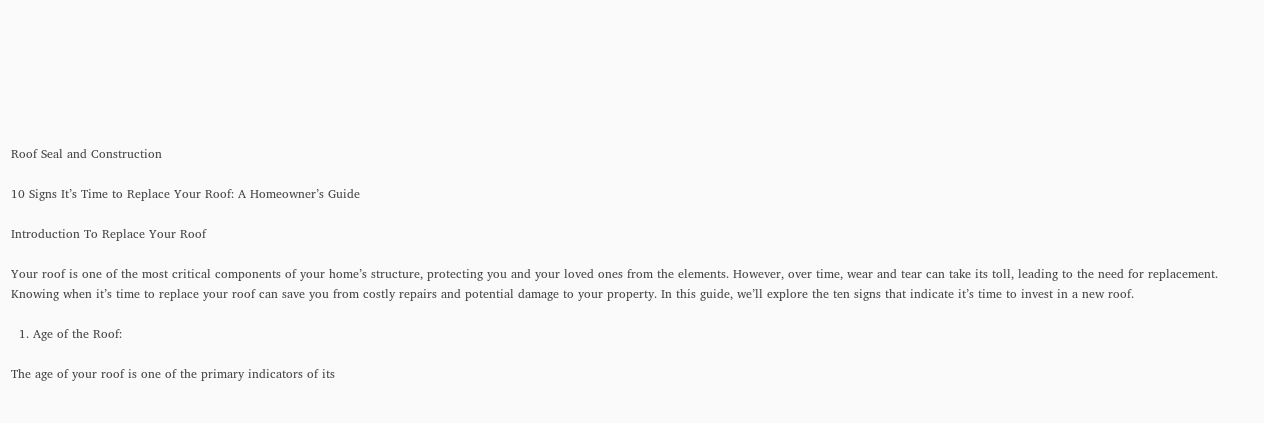Roof Seal and Construction

10 Signs It’s Time to Replace Your Roof: A Homeowner’s Guide

Introduction To Replace Your Roof

Your roof is one of the most critical components of your home’s structure, protecting you and your loved ones from the elements. However, over time, wear and tear can take its toll, leading to the need for replacement. Knowing when it’s time to replace your roof can save you from costly repairs and potential damage to your property. In this guide, we’ll explore the ten signs that indicate it’s time to invest in a new roof.

  1. Age of the Roof:

The age of your roof is one of the primary indicators of its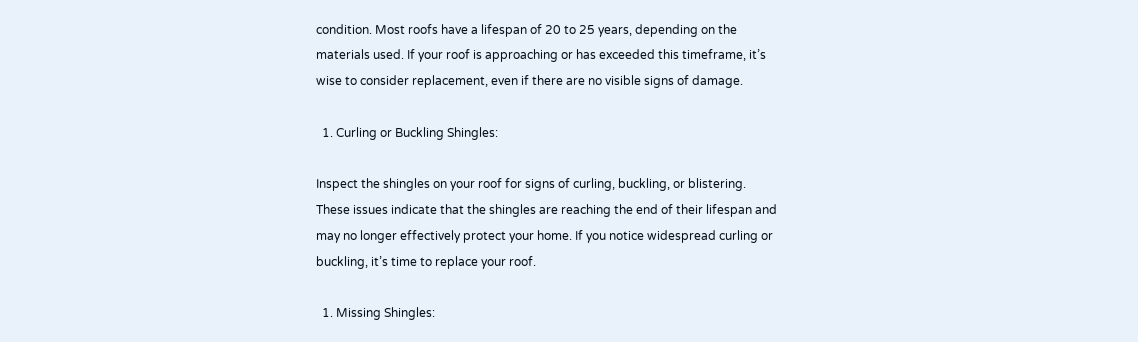condition. Most roofs have a lifespan of 20 to 25 years, depending on the materials used. If your roof is approaching or has exceeded this timeframe, it’s wise to consider replacement, even if there are no visible signs of damage.

  1. Curling or Buckling Shingles:

Inspect the shingles on your roof for signs of curling, buckling, or blistering. These issues indicate that the shingles are reaching the end of their lifespan and may no longer effectively protect your home. If you notice widespread curling or buckling, it’s time to replace your roof.

  1. Missing Shingles: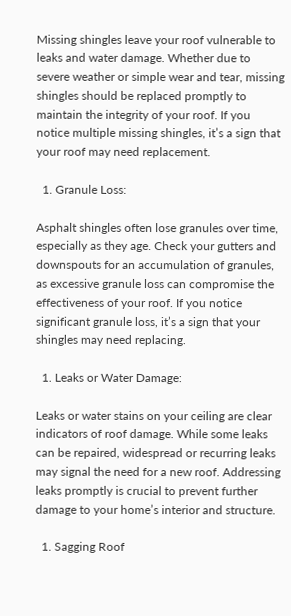Missing shingles leave your roof vulnerable to leaks and water damage. Whether due to severe weather or simple wear and tear, missing shingles should be replaced promptly to maintain the integrity of your roof. If you notice multiple missing shingles, it’s a sign that your roof may need replacement.

  1. Granule Loss:

Asphalt shingles often lose granules over time, especially as they age. Check your gutters and downspouts for an accumulation of granules, as excessive granule loss can compromise the effectiveness of your roof. If you notice significant granule loss, it’s a sign that your shingles may need replacing.

  1. Leaks or Water Damage:

Leaks or water stains on your ceiling are clear indicators of roof damage. While some leaks can be repaired, widespread or recurring leaks may signal the need for a new roof. Addressing leaks promptly is crucial to prevent further damage to your home’s interior and structure.

  1. Sagging Roof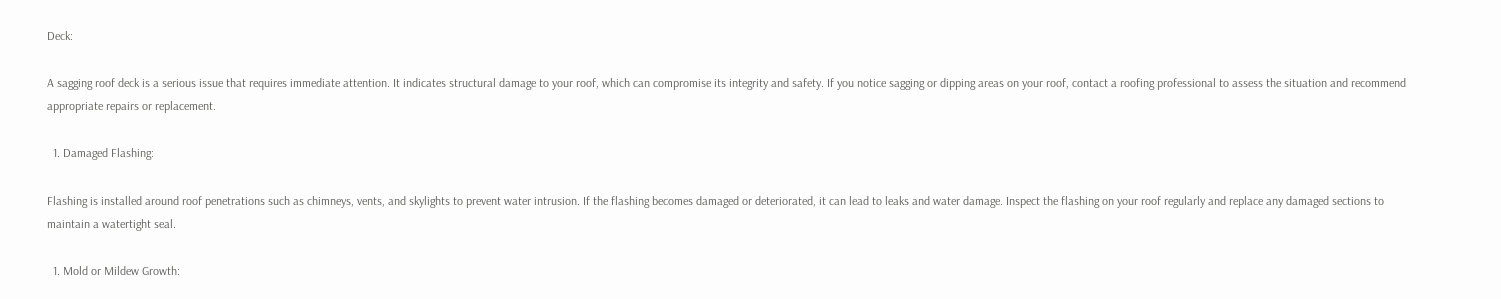Deck:

A sagging roof deck is a serious issue that requires immediate attention. It indicates structural damage to your roof, which can compromise its integrity and safety. If you notice sagging or dipping areas on your roof, contact a roofing professional to assess the situation and recommend appropriate repairs or replacement.

  1. Damaged Flashing:

Flashing is installed around roof penetrations such as chimneys, vents, and skylights to prevent water intrusion. If the flashing becomes damaged or deteriorated, it can lead to leaks and water damage. Inspect the flashing on your roof regularly and replace any damaged sections to maintain a watertight seal.

  1. Mold or Mildew Growth: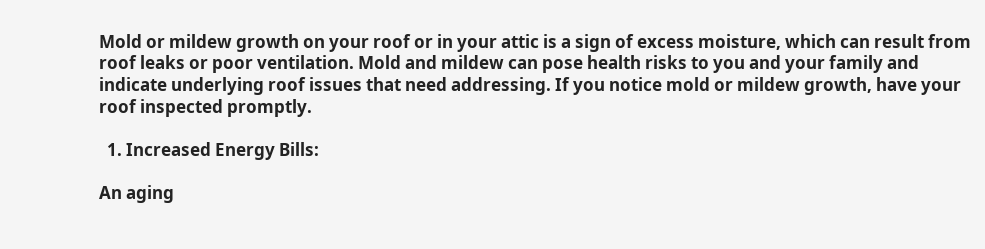Mold or mildew growth on your roof or in your attic is a sign of excess moisture, which can result from roof leaks or poor ventilation. Mold and mildew can pose health risks to you and your family and indicate underlying roof issues that need addressing. If you notice mold or mildew growth, have your roof inspected promptly.

  1. Increased Energy Bills:

An aging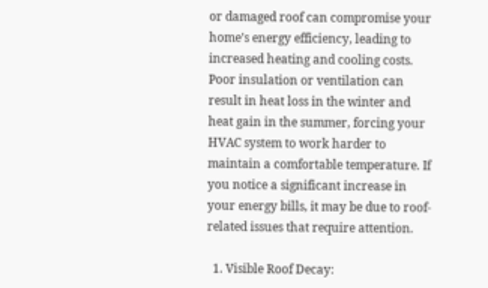or damaged roof can compromise your home’s energy efficiency, leading to increased heating and cooling costs. Poor insulation or ventilation can result in heat loss in the winter and heat gain in the summer, forcing your HVAC system to work harder to maintain a comfortable temperature. If you notice a significant increase in your energy bills, it may be due to roof-related issues that require attention.

  1. Visible Roof Decay: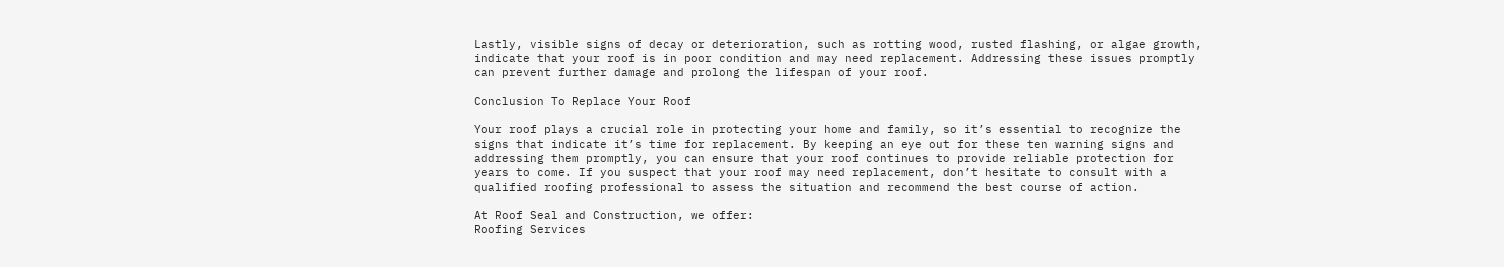Lastly, visible signs of decay or deterioration, such as rotting wood, rusted flashing, or algae growth, indicate that your roof is in poor condition and may need replacement. Addressing these issues promptly can prevent further damage and prolong the lifespan of your roof.

Conclusion To Replace Your Roof

Your roof plays a crucial role in protecting your home and family, so it’s essential to recognize the signs that indicate it’s time for replacement. By keeping an eye out for these ten warning signs and addressing them promptly, you can ensure that your roof continues to provide reliable protection for years to come. If you suspect that your roof may need replacement, don’t hesitate to consult with a qualified roofing professional to assess the situation and recommend the best course of action.

At Roof Seal and Construction, we offer:
Roofing Services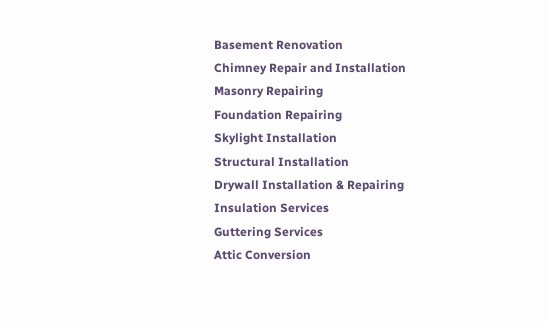Basement Renovation
Chimney Repair and Installation
Masonry Repairing
Foundation Repairing
Skylight Installation
Structural Installation
Drywall Installation & Repairing
Insulation Services
Guttering Services
Attic Conversion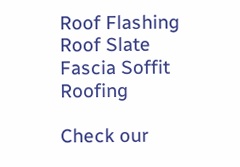Roof Flashing
Roof Slate
Fascia Soffit Roofing

Check our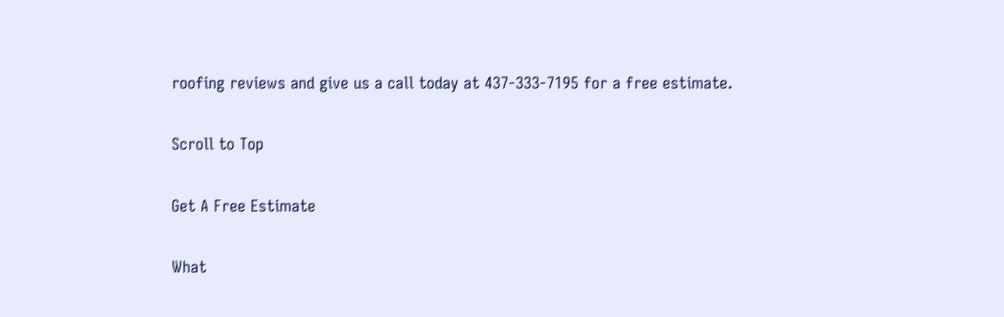roofing reviews and give us a call today at 437-333-7195 for a free estimate.

Scroll to Top

Get A Free Estimate

What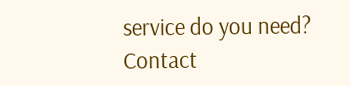service do you need?
Contact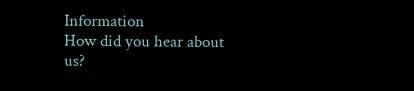Information
How did you hear about us?